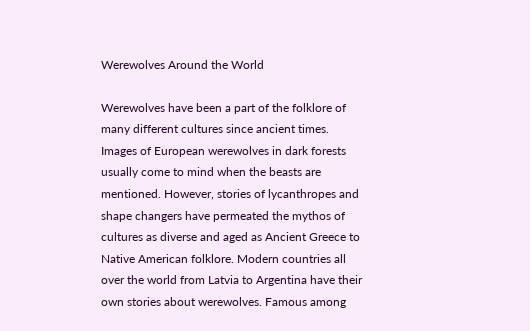Werewolves Around the World

Werewolves have been a part of the folklore of many different cultures since ancient times. Images of European werewolves in dark forests usually come to mind when the beasts are mentioned. However, stories of lycanthropes and shape changers have permeated the mythos of cultures as diverse and aged as Ancient Greece to Native American folklore. Modern countries all over the world from Latvia to Argentina have their own stories about werewolves. Famous among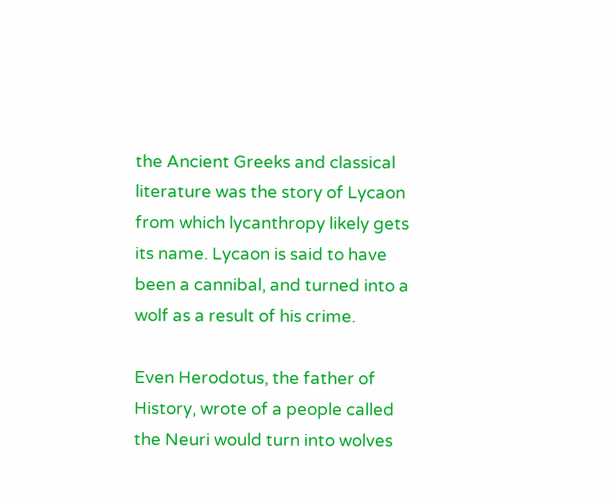the Ancient Greeks and classical literature was the story of Lycaon from which lycanthropy likely gets its name. Lycaon is said to have been a cannibal, and turned into a wolf as a result of his crime.

Even Herodotus, the father of History, wrote of a people called the Neuri would turn into wolves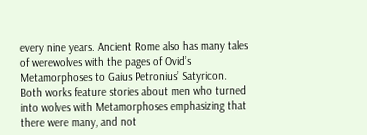every nine years. Ancient Rome also has many tales of werewolves with the pages of Ovid’s Metamorphoses to Gaius Petronius’ Satyricon. Both works feature stories about men who turned into wolves with Metamorphoses emphasizing that there were many, and not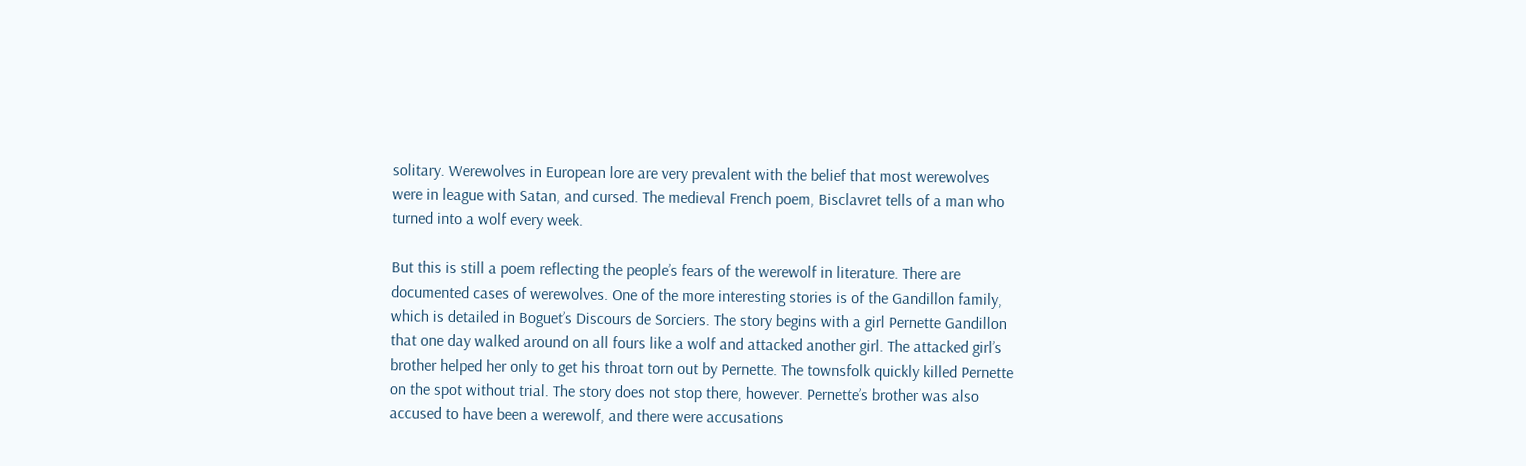solitary. Werewolves in European lore are very prevalent with the belief that most werewolves were in league with Satan, and cursed. The medieval French poem, Bisclavret tells of a man who turned into a wolf every week.

But this is still a poem reflecting the people’s fears of the werewolf in literature. There are documented cases of werewolves. One of the more interesting stories is of the Gandillon family, which is detailed in Boguet’s Discours de Sorciers. The story begins with a girl Pernette Gandillon that one day walked around on all fours like a wolf and attacked another girl. The attacked girl’s brother helped her only to get his throat torn out by Pernette. The townsfolk quickly killed Pernette on the spot without trial. The story does not stop there, however. Pernette’s brother was also accused to have been a werewolf, and there were accusations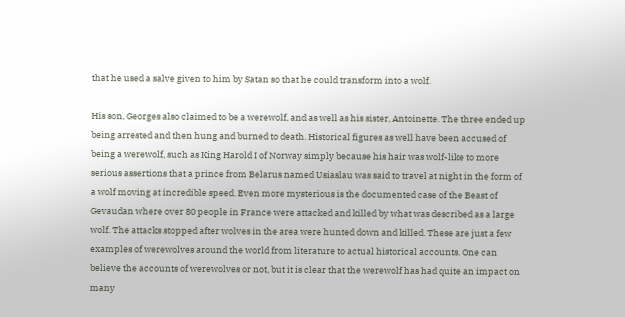that he used a salve given to him by Satan so that he could transform into a wolf.

His son, Georges also claimed to be a werewolf, and as well as his sister, Antoinette. The three ended up being arrested and then hung and burned to death. Historical figures as well have been accused of being a werewolf, such as King Harold I of Norway simply because his hair was wolf-like to more serious assertions that a prince from Belarus named Usiaslau was said to travel at night in the form of a wolf moving at incredible speed. Even more mysterious is the documented case of the Beast of Gevaudan where over 80 people in France were attacked and killed by what was described as a large wolf. The attacks stopped after wolves in the area were hunted down and killed. These are just a few examples of werewolves around the world from literature to actual historical accounts. One can believe the accounts of werewolves or not, but it is clear that the werewolf has had quite an impact on many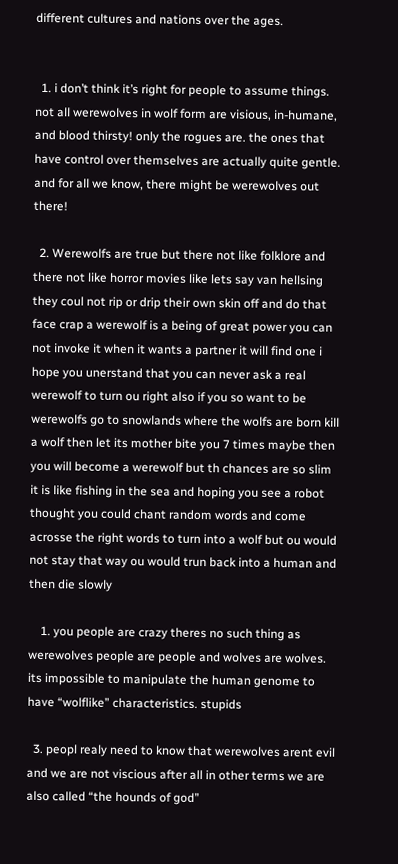different cultures and nations over the ages.


  1. i don’t think it’s right for people to assume things. not all werewolves in wolf form are visious, in-humane, and blood thirsty! only the rogues are. the ones that have control over themselves are actually quite gentle. and for all we know, there might be werewolves out there!

  2. Werewolfs are true but there not like folklore and there not like horror movies like lets say van hellsing they coul not rip or drip their own skin off and do that face crap a werewolf is a being of great power you can not invoke it when it wants a partner it will find one i hope you unerstand that you can never ask a real werewolf to turn ou right also if you so want to be werewolfs go to snowlands where the wolfs are born kill a wolf then let its mother bite you 7 times maybe then you will become a werewolf but th chances are so slim it is like fishing in the sea and hoping you see a robot thought you could chant random words and come acrosse the right words to turn into a wolf but ou would not stay that way ou would trun back into a human and then die slowly

    1. you people are crazy theres no such thing as werewolves people are people and wolves are wolves. its impossible to manipulate the human genome to have “wolflike” characteristics. stupids

  3. peopl realy need to know that werewolves arent evil and we are not viscious after all in other terms we are also called “the hounds of god”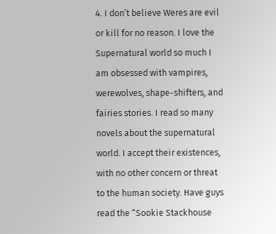4. I don’t believe Weres are evil or kill for no reason. I love the Supernatural world so much I am obsessed with vampires, werewolves, shape-shifters, and fairies stories. I read so many novels about the supernatural world. I accept their existences, with no other concern or threat to the human society. Have guys read the “Sookie Stackhouse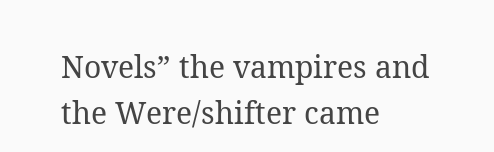Novels” the vampires and the Were/shifter came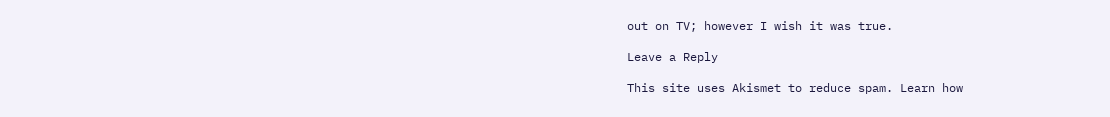out on TV; however I wish it was true.

Leave a Reply

This site uses Akismet to reduce spam. Learn how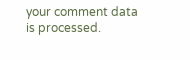your comment data is processed.